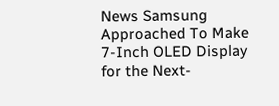News Samsung Approached To Make 7-Inch OLED Display for the Next-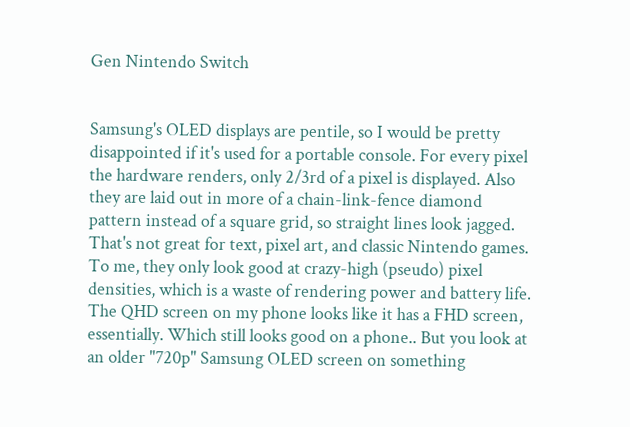Gen Nintendo Switch


Samsung's OLED displays are pentile, so I would be pretty disappointed if it's used for a portable console. For every pixel the hardware renders, only 2/3rd of a pixel is displayed. Also they are laid out in more of a chain-link-fence diamond pattern instead of a square grid, so straight lines look jagged. That's not great for text, pixel art, and classic Nintendo games. To me, they only look good at crazy-high (pseudo) pixel densities, which is a waste of rendering power and battery life. The QHD screen on my phone looks like it has a FHD screen, essentially. Which still looks good on a phone.. But you look at an older "720p" Samsung OLED screen on something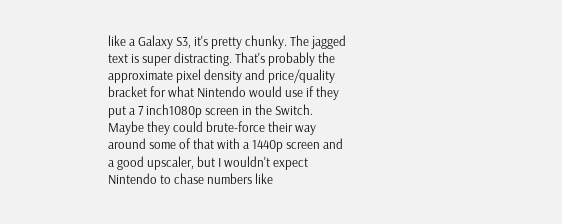like a Galaxy S3, it's pretty chunky. The jagged text is super distracting. That's probably the approximate pixel density and price/quality bracket for what Nintendo would use if they put a 7 inch1080p screen in the Switch. Maybe they could brute-force their way around some of that with a 1440p screen and a good upscaler, but I wouldn't expect Nintendo to chase numbers like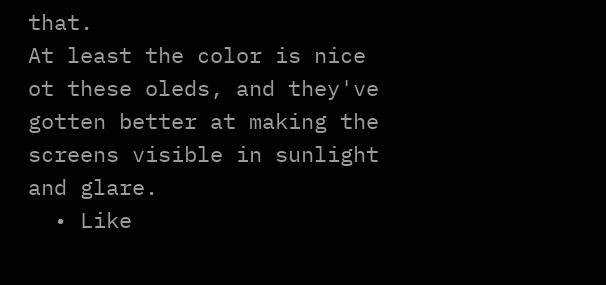that.
At least the color is nice ot these oleds, and they've gotten better at making the screens visible in sunlight and glare.
  • Like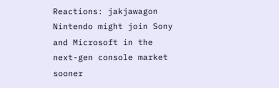Reactions: jakjawagon
Nintendo might join Sony and Microsoft in the next-gen console market sooner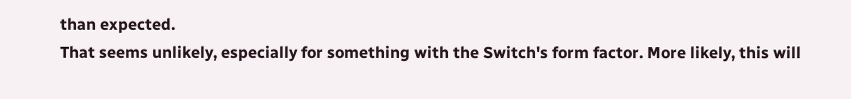than expected.
That seems unlikely, especially for something with the Switch's form factor. More likely, this will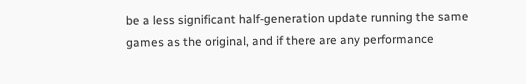be a less significant half-generation update running the same games as the original, and if there are any performance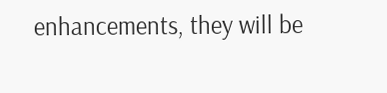enhancements, they will be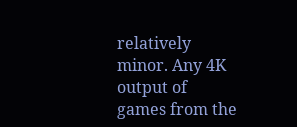relatively minor. Any 4K output of games from the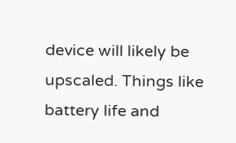device will likely be upscaled. Things like battery life and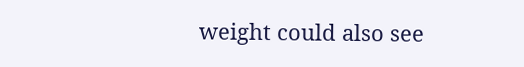weight could also see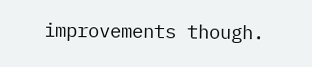improvements though.